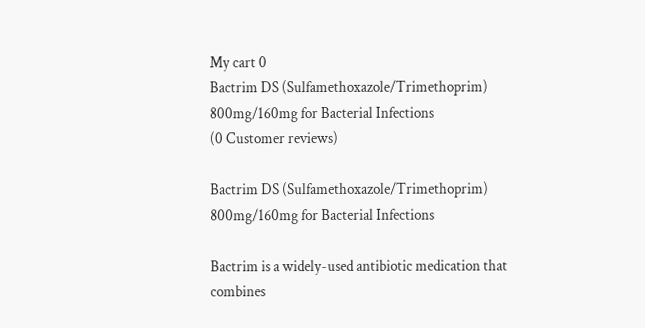My cart 0
Bactrim DS (Sulfamethoxazole/Trimethoprim) 800mg/160mg for Bacterial Infections
(0 Customer reviews)

Bactrim DS (Sulfamethoxazole/Trimethoprim) 800mg/160mg for Bacterial Infections

Bactrim is a widely-used antibiotic medication that combines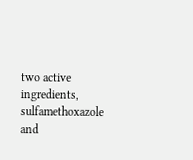two active ingredients, sulfamethoxazole and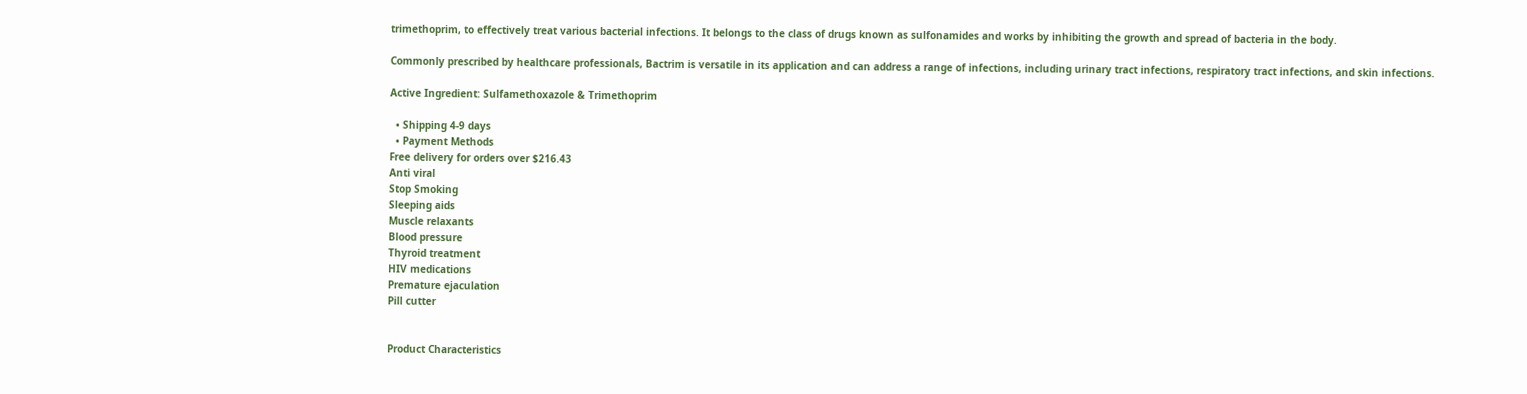trimethoprim, to effectively treat various bacterial infections. It belongs to the class of drugs known as sulfonamides and works by inhibiting the growth and spread of bacteria in the body.

Commonly prescribed by healthcare professionals, Bactrim is versatile in its application and can address a range of infections, including urinary tract infections, respiratory tract infections, and skin infections.

Active Ingredient: Sulfamethoxazole & Trimethoprim

  • Shipping 4-9 days
  • Payment Methods
Free delivery for orders over $216.43
Anti viral
Stop Smoking
Sleeping aids
Muscle relaxants
Blood pressure
Thyroid treatment
HIV medications
Premature ejaculation
Pill cutter


Product Characteristics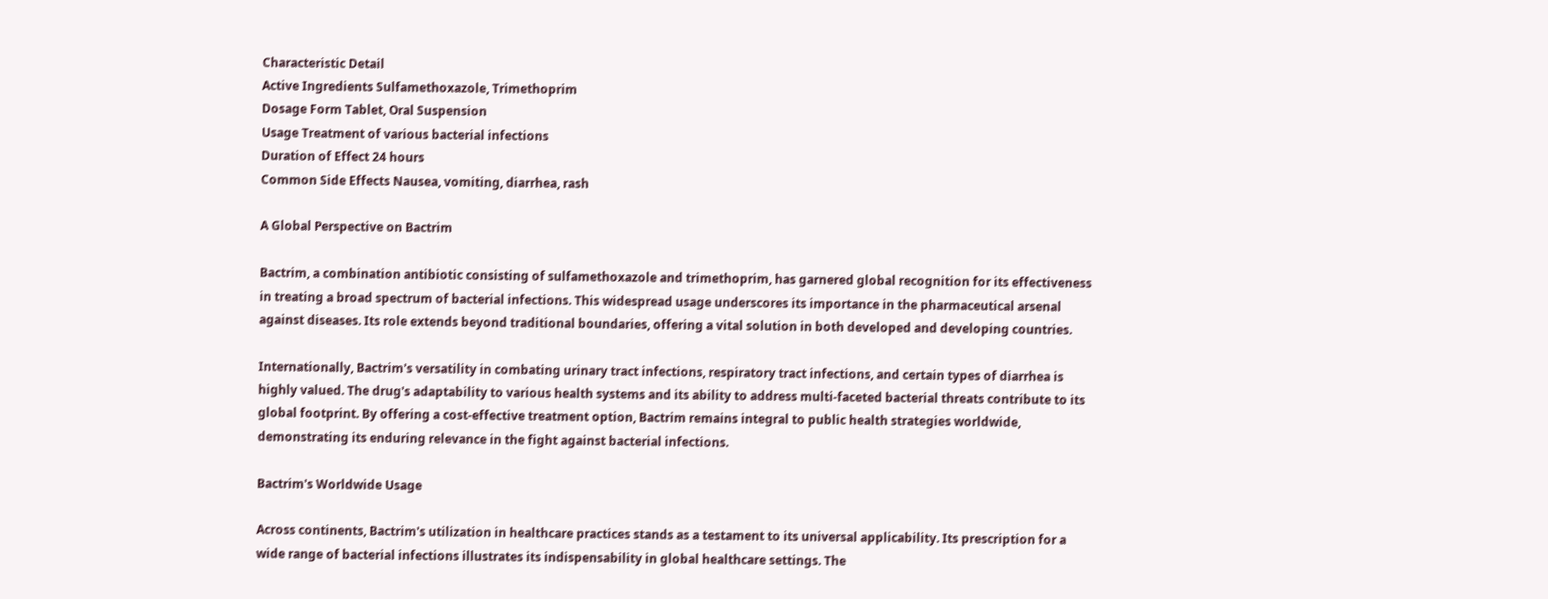Characteristic Detail
Active Ingredients Sulfamethoxazole, Trimethoprim
Dosage Form Tablet, Oral Suspension
Usage Treatment of various bacterial infections
Duration of Effect 24 hours
Common Side Effects Nausea, vomiting, diarrhea, rash

A Global Perspective on Bactrim

Bactrim, a combination antibiotic consisting of sulfamethoxazole and trimethoprim, has garnered global recognition for its effectiveness in treating a broad spectrum of bacterial infections. This widespread usage underscores its importance in the pharmaceutical arsenal against diseases. Its role extends beyond traditional boundaries, offering a vital solution in both developed and developing countries.

Internationally, Bactrim's versatility in combating urinary tract infections, respiratory tract infections, and certain types of diarrhea is highly valued. The drug's adaptability to various health systems and its ability to address multi-faceted bacterial threats contribute to its global footprint. By offering a cost-effective treatment option, Bactrim remains integral to public health strategies worldwide, demonstrating its enduring relevance in the fight against bacterial infections.

Bactrim's Worldwide Usage

Across continents, Bactrim's utilization in healthcare practices stands as a testament to its universal applicability. Its prescription for a wide range of bacterial infections illustrates its indispensability in global healthcare settings. The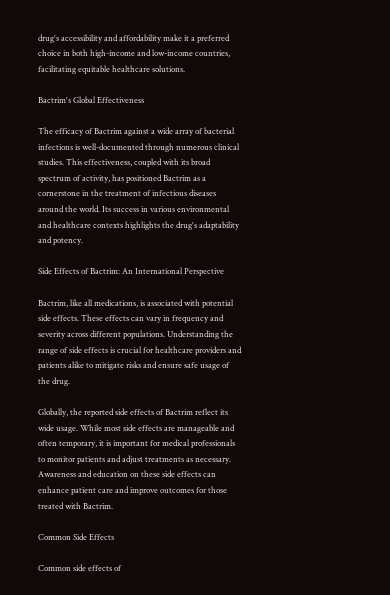drug's accessibility and affordability make it a preferred choice in both high-income and low-income countries, facilitating equitable healthcare solutions.

Bactrim's Global Effectiveness

The efficacy of Bactrim against a wide array of bacterial infections is well-documented through numerous clinical studies. This effectiveness, coupled with its broad spectrum of activity, has positioned Bactrim as a cornerstone in the treatment of infectious diseases around the world. Its success in various environmental and healthcare contexts highlights the drug's adaptability and potency.

Side Effects of Bactrim: An International Perspective

Bactrim, like all medications, is associated with potential side effects. These effects can vary in frequency and severity across different populations. Understanding the range of side effects is crucial for healthcare providers and patients alike to mitigate risks and ensure safe usage of the drug.

Globally, the reported side effects of Bactrim reflect its wide usage. While most side effects are manageable and often temporary, it is important for medical professionals to monitor patients and adjust treatments as necessary. Awareness and education on these side effects can enhance patient care and improve outcomes for those treated with Bactrim.

Common Side Effects

Common side effects of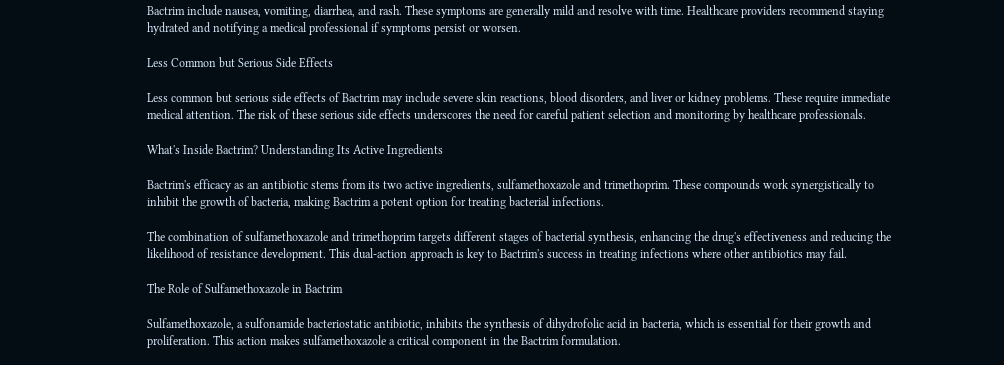Bactrim include nausea, vomiting, diarrhea, and rash. These symptoms are generally mild and resolve with time. Healthcare providers recommend staying hydrated and notifying a medical professional if symptoms persist or worsen.

Less Common but Serious Side Effects

Less common but serious side effects of Bactrim may include severe skin reactions, blood disorders, and liver or kidney problems. These require immediate medical attention. The risk of these serious side effects underscores the need for careful patient selection and monitoring by healthcare professionals.

What's Inside Bactrim? Understanding Its Active Ingredients

Bactrim's efficacy as an antibiotic stems from its two active ingredients, sulfamethoxazole and trimethoprim. These compounds work synergistically to inhibit the growth of bacteria, making Bactrim a potent option for treating bacterial infections.

The combination of sulfamethoxazole and trimethoprim targets different stages of bacterial synthesis, enhancing the drug's effectiveness and reducing the likelihood of resistance development. This dual-action approach is key to Bactrim's success in treating infections where other antibiotics may fail.

The Role of Sulfamethoxazole in Bactrim

Sulfamethoxazole, a sulfonamide bacteriostatic antibiotic, inhibits the synthesis of dihydrofolic acid in bacteria, which is essential for their growth and proliferation. This action makes sulfamethoxazole a critical component in the Bactrim formulation.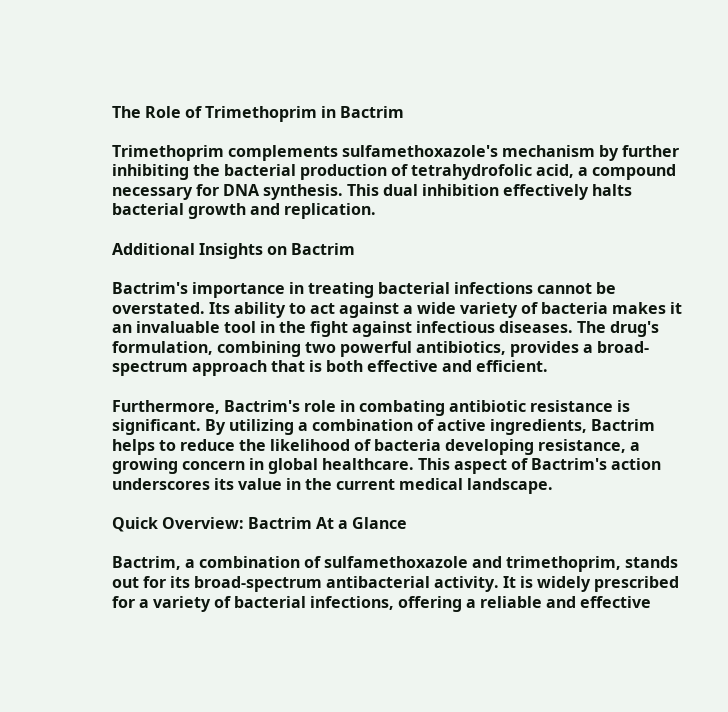The Role of Trimethoprim in Bactrim

Trimethoprim complements sulfamethoxazole's mechanism by further inhibiting the bacterial production of tetrahydrofolic acid, a compound necessary for DNA synthesis. This dual inhibition effectively halts bacterial growth and replication.

Additional Insights on Bactrim

Bactrim's importance in treating bacterial infections cannot be overstated. Its ability to act against a wide variety of bacteria makes it an invaluable tool in the fight against infectious diseases. The drug's formulation, combining two powerful antibiotics, provides a broad-spectrum approach that is both effective and efficient.

Furthermore, Bactrim's role in combating antibiotic resistance is significant. By utilizing a combination of active ingredients, Bactrim helps to reduce the likelihood of bacteria developing resistance, a growing concern in global healthcare. This aspect of Bactrim's action underscores its value in the current medical landscape.

Quick Overview: Bactrim At a Glance

Bactrim, a combination of sulfamethoxazole and trimethoprim, stands out for its broad-spectrum antibacterial activity. It is widely prescribed for a variety of bacterial infections, offering a reliable and effective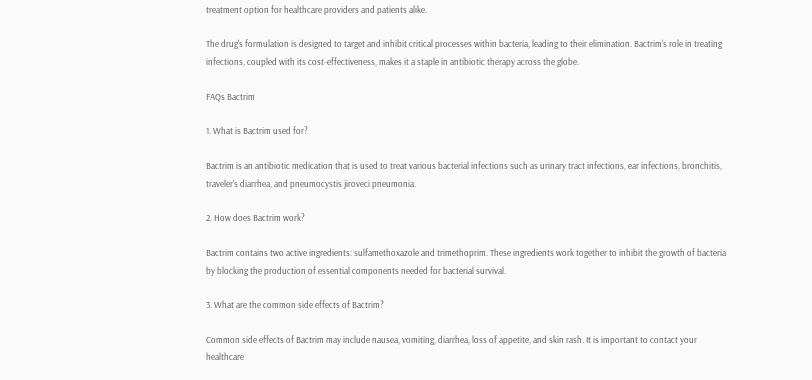treatment option for healthcare providers and patients alike.

The drug's formulation is designed to target and inhibit critical processes within bacteria, leading to their elimination. Bactrim's role in treating infections, coupled with its cost-effectiveness, makes it a staple in antibiotic therapy across the globe.

FAQs Bactrim

1. What is Bactrim used for?

Bactrim is an antibiotic medication that is used to treat various bacterial infections such as urinary tract infections, ear infections, bronchitis, traveler's diarrhea, and pneumocystis jiroveci pneumonia.

2. How does Bactrim work?

Bactrim contains two active ingredients: sulfamethoxazole and trimethoprim. These ingredients work together to inhibit the growth of bacteria by blocking the production of essential components needed for bacterial survival.

3. What are the common side effects of Bactrim?

Common side effects of Bactrim may include nausea, vomiting, diarrhea, loss of appetite, and skin rash. It is important to contact your healthcare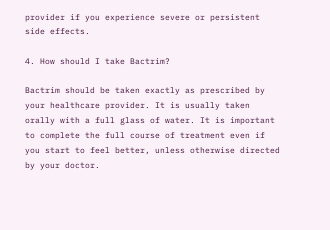provider if you experience severe or persistent side effects.

4. How should I take Bactrim?

Bactrim should be taken exactly as prescribed by your healthcare provider. It is usually taken orally with a full glass of water. It is important to complete the full course of treatment even if you start to feel better, unless otherwise directed by your doctor.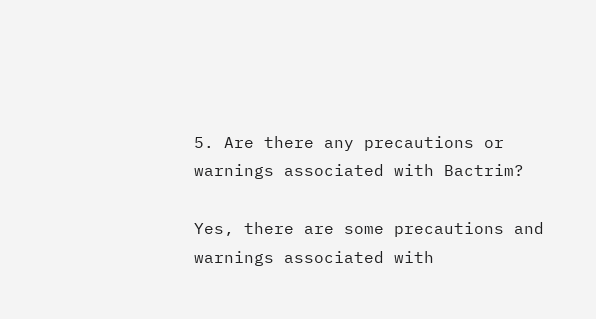5. Are there any precautions or warnings associated with Bactrim?

Yes, there are some precautions and warnings associated with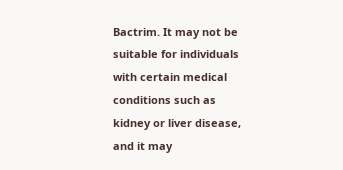Bactrim. It may not be suitable for individuals with certain medical conditions such as kidney or liver disease, and it may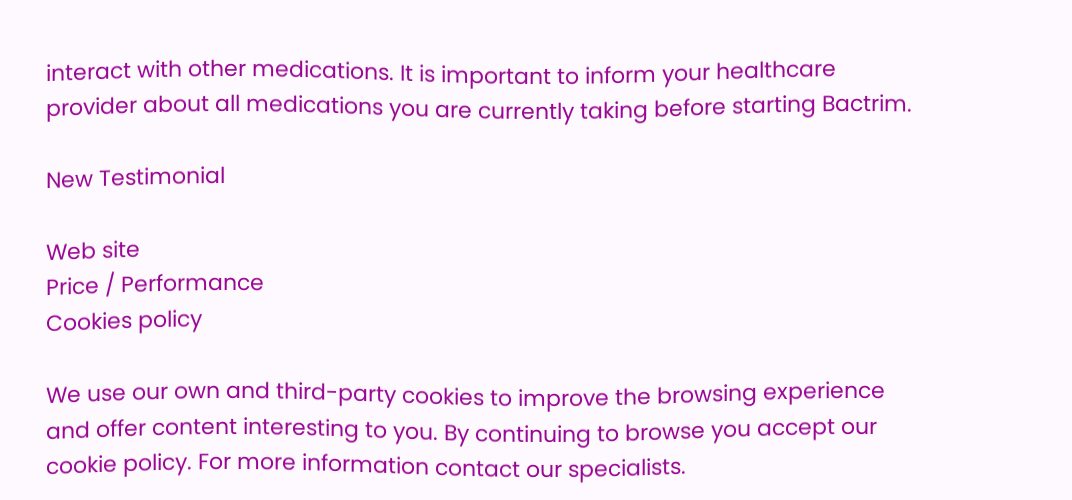interact with other medications. It is important to inform your healthcare provider about all medications you are currently taking before starting Bactrim.

New Testimonial

Web site
Price / Performance
Cookies policy

We use our own and third-party cookies to improve the browsing experience and offer content interesting to you. By continuing to browse you accept our cookie policy. For more information contact our specialists.